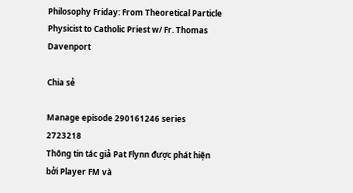Philosophy Friday: From Theoretical Particle Physicist to Catholic Priest w/ Fr. Thomas Davenport

Chia sẻ

Manage episode 290161246 series 2723218
Thông tin tác giả Pat Flynn được phát hiện bởi Player FM và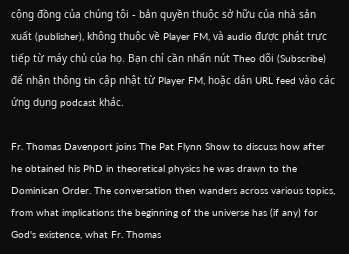cộng đồng của chúng tôi - bản quyền thuộc sở hữu của nhà sản xuất (publisher), không thuộc về Player FM, và audio được phát trực tiếp từ máy chủ của họ. Bạn chỉ cần nhấn nút Theo dõi (Subscribe) để nhận thông tin cập nhật từ Player FM, hoặc dán URL feed vào các ứng dụng podcast khác.

Fr. Thomas Davenport joins The Pat Flynn Show to discuss how after he obtained his PhD in theoretical physics he was drawn to the Dominican Order. The conversation then wanders across various topics, from what implications the beginning of the universe has (if any) for God's existence, what Fr. Thomas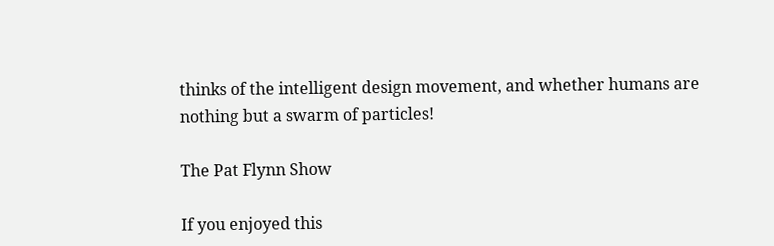thinks of the intelligent design movement, and whether humans are nothing but a swarm of particles!

The Pat Flynn Show

If you enjoyed this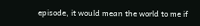episode, it would mean the world to me if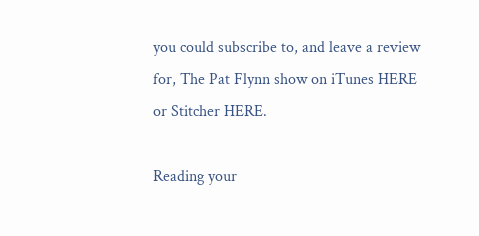you could subscribe to, and leave a review for, The Pat Flynn show on iTunes HERE or Stitcher HERE.

Reading your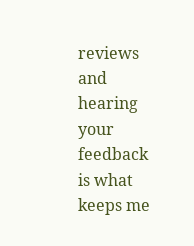reviews and hearing your feedback is what keeps me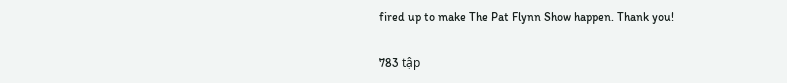fired up to make The Pat Flynn Show happen. Thank you!

783 tập